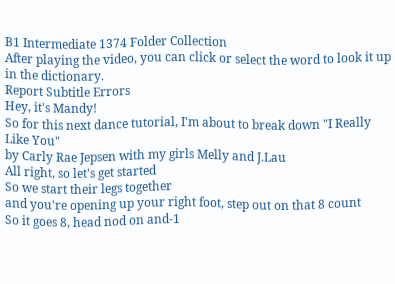B1 Intermediate 1374 Folder Collection
After playing the video, you can click or select the word to look it up in the dictionary.
Report Subtitle Errors
Hey, it's Mandy!
So for this next dance tutorial, I'm about to break down "I Really Like You"
by Carly Rae Jepsen with my girls Melly and J.Lau
All right, so let's get started
So we start their legs together
and you're opening up your right foot, step out on that 8 count
So it goes 8, head nod on and-1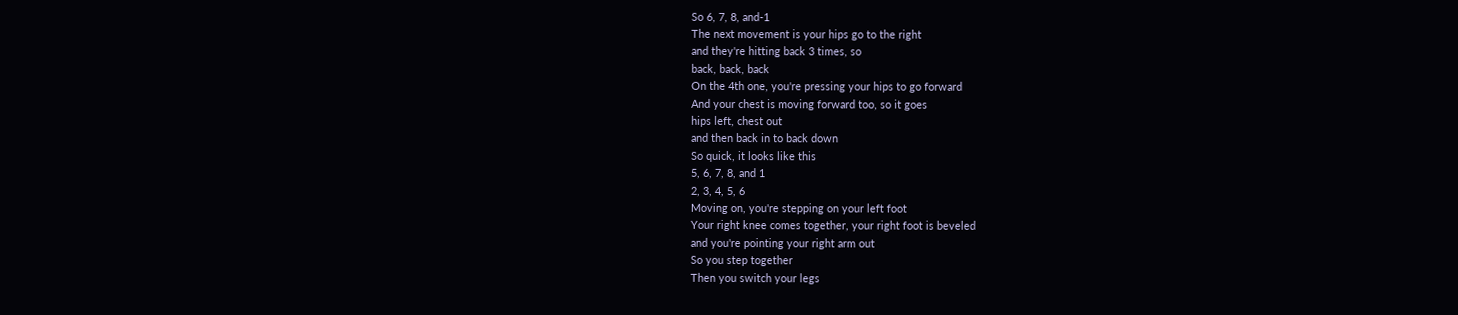So 6, 7, 8, and-1
The next movement is your hips go to the right
and they're hitting back 3 times, so
back, back, back
On the 4th one, you're pressing your hips to go forward
And your chest is moving forward too, so it goes
hips left, chest out
and then back in to back down
So quick, it looks like this
5, 6, 7, 8, and 1
2, 3, 4, 5, 6
Moving on, you're stepping on your left foot
Your right knee comes together, your right foot is beveled
and you're pointing your right arm out
So you step together
Then you switch your legs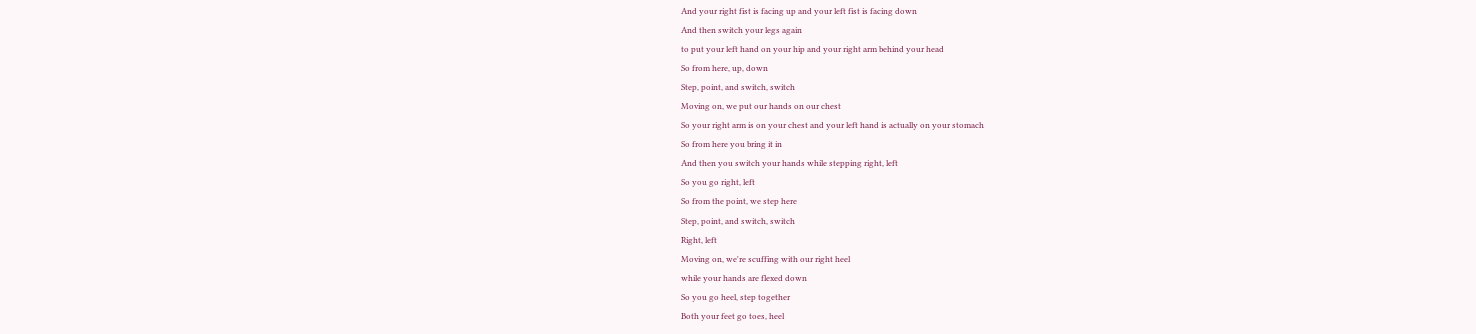And your right fist is facing up and your left fist is facing down
And then switch your legs again
to put your left hand on your hip and your right arm behind your head
So from here, up, down
Step, point, and switch, switch
Moving on, we put our hands on our chest
So your right arm is on your chest and your left hand is actually on your stomach
So from here you bring it in
And then you switch your hands while stepping right, left
So you go right, left
So from the point, we step here
Step, point, and switch, switch
Right, left
Moving on, we're scuffing with our right heel
while your hands are flexed down
So you go heel, step together
Both your feet go toes, heel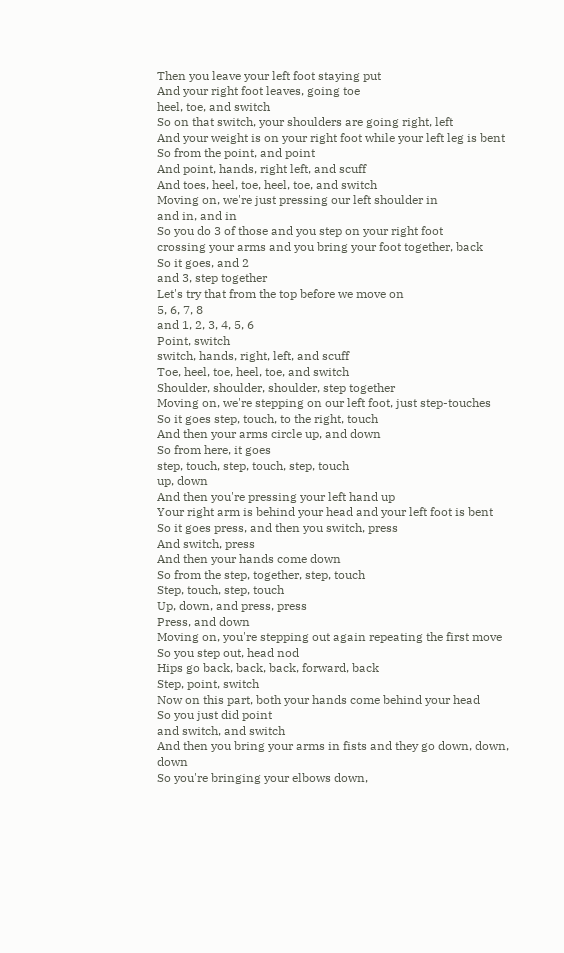Then you leave your left foot staying put
And your right foot leaves, going toe
heel, toe, and switch
So on that switch, your shoulders are going right, left
And your weight is on your right foot while your left leg is bent
So from the point, and point
And point, hands, right left, and scuff
And toes, heel, toe, heel, toe, and switch
Moving on, we're just pressing our left shoulder in
and in, and in
So you do 3 of those and you step on your right foot
crossing your arms and you bring your foot together, back
So it goes, and 2
and 3, step together
Let's try that from the top before we move on
5, 6, 7, 8
and 1, 2, 3, 4, 5, 6
Point, switch
switch, hands, right, left, and scuff
Toe, heel, toe, heel, toe, and switch
Shoulder, shoulder, shoulder, step together
Moving on, we're stepping on our left foot, just step-touches
So it goes step, touch, to the right, touch
And then your arms circle up, and down
So from here, it goes
step, touch, step, touch, step, touch
up, down
And then you're pressing your left hand up
Your right arm is behind your head and your left foot is bent
So it goes press, and then you switch, press
And switch, press
And then your hands come down
So from the step, together, step, touch
Step, touch, step, touch
Up, down, and press, press
Press, and down
Moving on, you're stepping out again repeating the first move
So you step out, head nod
Hips go back, back, back, forward, back
Step, point, switch
Now on this part, both your hands come behind your head
So you just did point
and switch, and switch
And then you bring your arms in fists and they go down, down, down
So you're bringing your elbows down,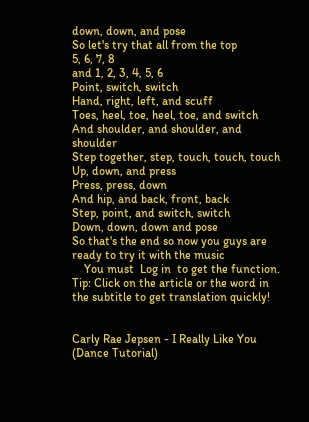down, down, and pose
So let's try that all from the top
5, 6, 7, 8
and 1, 2, 3, 4, 5, 6
Point, switch, switch
Hand, right, left, and scuff
Toes, heel, toe, heel, toe, and switch
And shoulder, and shoulder, and shoulder
Step together, step, touch, touch, touch
Up, down, and press
Press, press, down
And hip, and back, front, back
Step, point, and switch, switch
Down, down, down and pose
So that's the end so now you guys are ready to try it with the music
    You must  Log in  to get the function.
Tip: Click on the article or the word in the subtitle to get translation quickly!


Carly Rae Jepsen - I Really Like You (Dance Tutorial)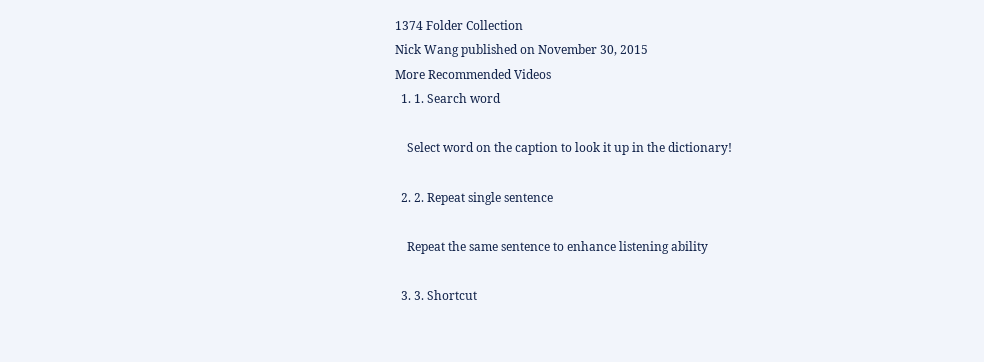1374 Folder Collection
Nick Wang published on November 30, 2015
More Recommended Videos
  1. 1. Search word

    Select word on the caption to look it up in the dictionary!

  2. 2. Repeat single sentence

    Repeat the same sentence to enhance listening ability

  3. 3. Shortcut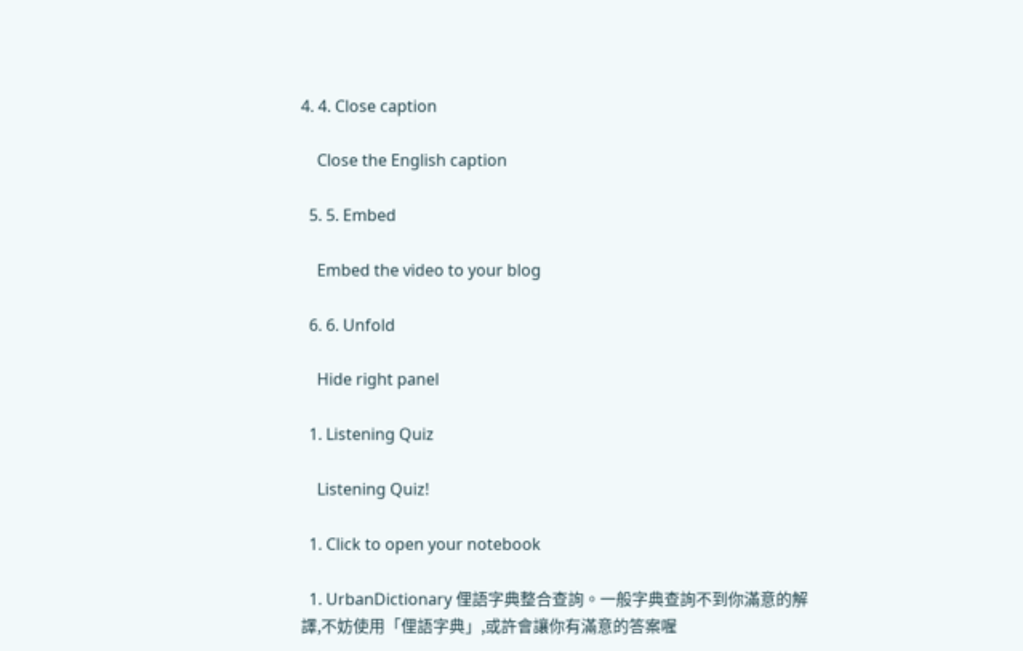4. 4. Close caption

    Close the English caption

  5. 5. Embed

    Embed the video to your blog

  6. 6. Unfold

    Hide right panel

  1. Listening Quiz

    Listening Quiz!

  1. Click to open your notebook

  1. UrbanDictionary 俚語字典整合查詢。一般字典查詢不到你滿意的解譯,不妨使用「俚語字典」,或許會讓你有滿意的答案喔